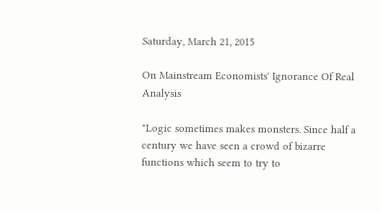Saturday, March 21, 2015

On Mainstream Economists' Ignorance Of Real Analysis

"Logic sometimes makes monsters. Since half a century we have seen a crowd of bizarre functions which seem to try to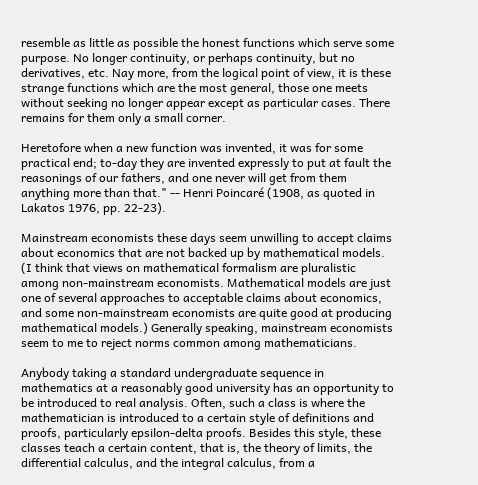resemble as little as possible the honest functions which serve some purpose. No longer continuity, or perhaps continuity, but no derivatives, etc. Nay more, from the logical point of view, it is these strange functions which are the most general, those one meets without seeking no longer appear except as particular cases. There remains for them only a small corner.

Heretofore when a new function was invented, it was for some practical end; to-day they are invented expressly to put at fault the reasonings of our fathers, and one never will get from them anything more than that." -- Henri Poincaré (1908, as quoted in Lakatos 1976, pp. 22-23).

Mainstream economists these days seem unwilling to accept claims about economics that are not backed up by mathematical models. (I think that views on mathematical formalism are pluralistic among non-mainstream economists. Mathematical models are just one of several approaches to acceptable claims about economics, and some non-mainstream economists are quite good at producing mathematical models.) Generally speaking, mainstream economists seem to me to reject norms common among mathematicians.

Anybody taking a standard undergraduate sequence in mathematics at a reasonably good university has an opportunity to be introduced to real analysis. Often, such a class is where the mathematician is introduced to a certain style of definitions and proofs, particularly epsilon-delta proofs. Besides this style, these classes teach a certain content, that is, the theory of limits, the differential calculus, and the integral calculus, from a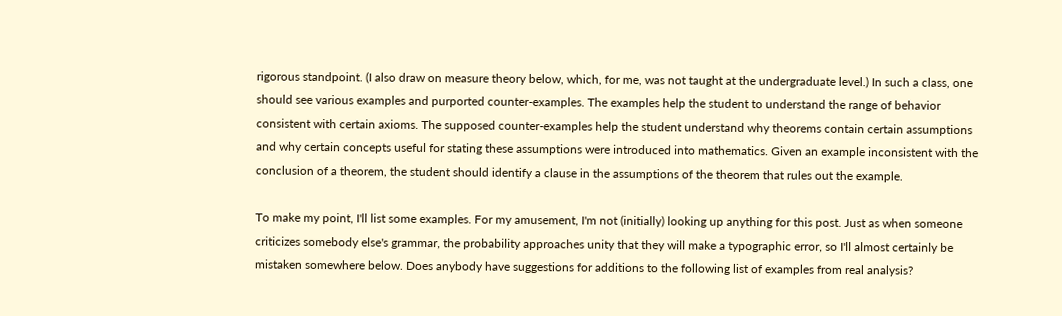rigorous standpoint. (I also draw on measure theory below, which, for me, was not taught at the undergraduate level.) In such a class, one should see various examples and purported counter-examples. The examples help the student to understand the range of behavior consistent with certain axioms. The supposed counter-examples help the student understand why theorems contain certain assumptions and why certain concepts useful for stating these assumptions were introduced into mathematics. Given an example inconsistent with the conclusion of a theorem, the student should identify a clause in the assumptions of the theorem that rules out the example.

To make my point, I'll list some examples. For my amusement, I'm not (initially) looking up anything for this post. Just as when someone criticizes somebody else's grammar, the probability approaches unity that they will make a typographic error, so I'll almost certainly be mistaken somewhere below. Does anybody have suggestions for additions to the following list of examples from real analysis?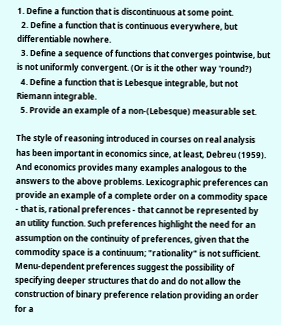1. Define a function that is discontinuous at some point.
  2. Define a function that is continuous everywhere, but differentiable nowhere.
  3. Define a sequence of functions that converges pointwise, but is not uniformly convergent. (Or is it the other way 'round?)
  4. Define a function that is Lebesque integrable, but not Riemann integrable.
  5. Provide an example of a non-(Lebesque) measurable set.

The style of reasoning introduced in courses on real analysis has been important in economics since, at least, Debreu (1959). And economics provides many examples analogous to the answers to the above problems. Lexicographic preferences can provide an example of a complete order on a commodity space - that is, rational preferences - that cannot be represented by an utility function. Such preferences highlight the need for an assumption on the continuity of preferences, given that the commodity space is a continuum; "rationality" is not sufficient. Menu-dependent preferences suggest the possibility of specifying deeper structures that do and do not allow the construction of binary preference relation providing an order for a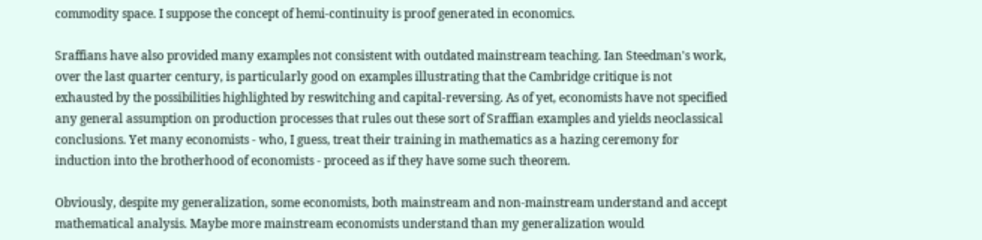commodity space. I suppose the concept of hemi-continuity is proof generated in economics.

Sraffians have also provided many examples not consistent with outdated mainstream teaching. Ian Steedman's work, over the last quarter century, is particularly good on examples illustrating that the Cambridge critique is not exhausted by the possibilities highlighted by reswitching and capital-reversing. As of yet, economists have not specified any general assumption on production processes that rules out these sort of Sraffian examples and yields neoclassical conclusions. Yet many economists - who, I guess, treat their training in mathematics as a hazing ceremony for induction into the brotherhood of economists - proceed as if they have some such theorem.

Obviously, despite my generalization, some economists, both mainstream and non-mainstream understand and accept mathematical analysis. Maybe more mainstream economists understand than my generalization would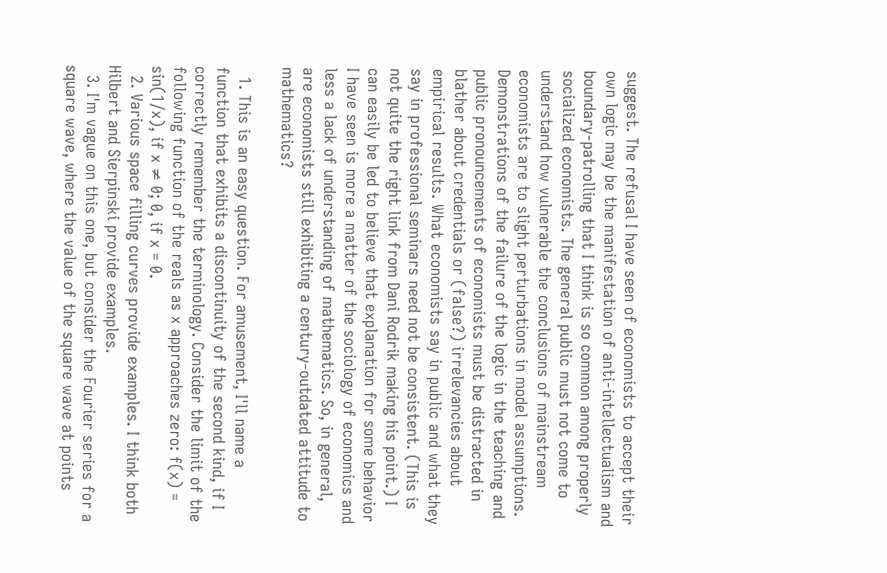suggest. The refusal I have seen of economists to accept their own logic may be the manifestation of anti-intellectualism and boundary-patrolling that I think is so common among properly socialized economists. The general public must not come to understand how vulnerable the conclusions of mainstream economists are to slight perturbations in model assumptions. Demonstrations of the failure of the logic in the teaching and public pronouncements of economists must be distracted in blather about credentials or (false?) irrelevancies about empirical results. What economists say in public and what they say in professional seminars need not be consistent. (This is not quite the right link from Dani Rodrik making his point.) I can easily be led to believe that explanation for some behavior I have seen is more a matter of the sociology of economics and less a lack of understanding of mathematics. So, in general, are economists still exhibiting a century-outdated attitude to mathematics?

  1. This is an easy question. For amusement, I'll name a function that exhibits a discontinuity of the second kind, if I correctly remember the terminology. Consider the limit of the following function of the reals as x approaches zero: f(x) = sin(1/x), if x ≠ 0; 0, if x = 0.
  2. Various space filling curves provide examples. I think both Hilbert and Sierpinski provide examples.
  3. I'm vague on this one, but consider the Fourier series for a square wave, where the value of the square wave at points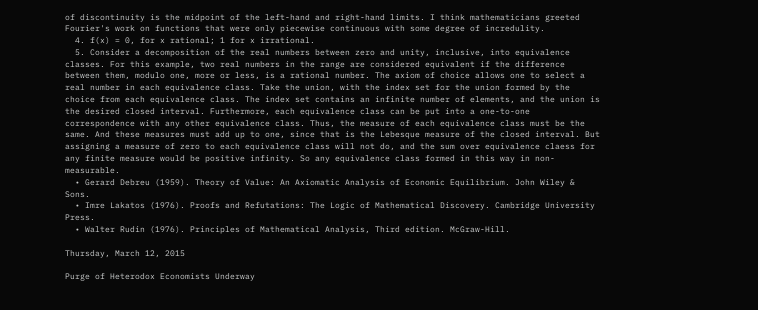of discontinuity is the midpoint of the left-hand and right-hand limits. I think mathematicians greeted Fourier's work on functions that were only piecewise continuous with some degree of incredulity.
  4. f(x) = 0, for x rational; 1 for x irrational.
  5. Consider a decomposition of the real numbers between zero and unity, inclusive, into equivalence classes. For this example, two real numbers in the range are considered equivalent if the difference between them, modulo one, more or less, is a rational number. The axiom of choice allows one to select a real number in each equivalence class. Take the union, with the index set for the union formed by the choice from each equivalence class. The index set contains an infinite number of elements, and the union is the desired closed interval. Furthermore, each equivalence class can be put into a one-to-one correspondence with any other equivalence class. Thus, the measure of each equivalence class must be the same. And these measures must add up to one, since that is the Lebesque measure of the closed interval. But assigning a measure of zero to each equivalence class will not do, and the sum over equivalence claess for any finite measure would be positive infinity. So any equivalence class formed in this way in non-measurable.
  • Gerard Debreu (1959). Theory of Value: An Axiomatic Analysis of Economic Equilibrium. John Wiley & Sons.
  • Imre Lakatos (1976). Proofs and Refutations: The Logic of Mathematical Discovery. Cambridge University Press.
  • Walter Rudin (1976). Principles of Mathematical Analysis, Third edition. McGraw-Hill.

Thursday, March 12, 2015

Purge of Heterodox Economists Underway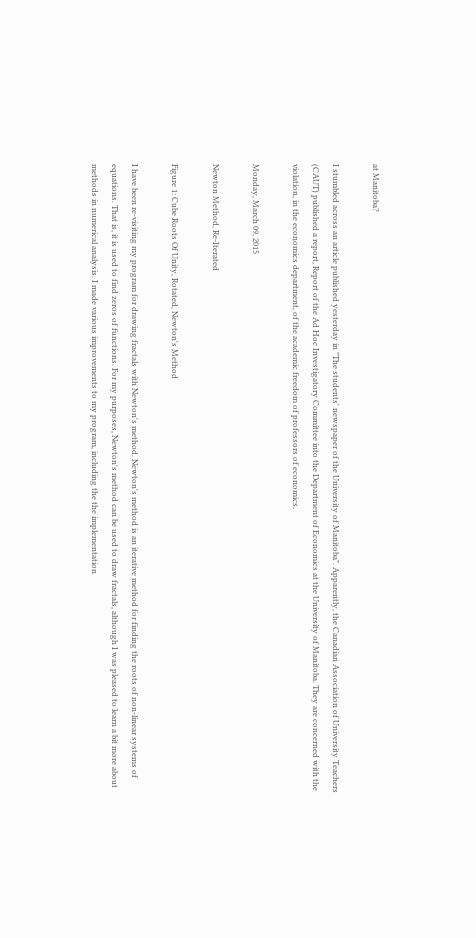at Manitoba?

I stumbled across an article published yesterday in "The students' newspaper of the University of Manitoba". Apparently, the Canadian Association of University Teachers (CAUT) published a report, Report of the Ad Hoc Investigatory Committee into the Department of Economics at the University of Manitoba. They are concerned with the violation, in the economics department, of the academic freedom of professors of economics.

Monday, March 09, 2015

Newton Method, Re-Iterated

Figure 1: Cube Roots Of Unity, Rotated, Newton's Method

I have been re-visiting my program for drawing fractals with Newton's method. Newton's method is an iterative method for finding the roots of non-linear systems of equations. That is, it is used to find zeros of functions. For my purposes, Newton's method can be used to draw fractals, although I was pleased to learn a bit more about methods in numerical analysis. I made various improvements to my program, including the the implementation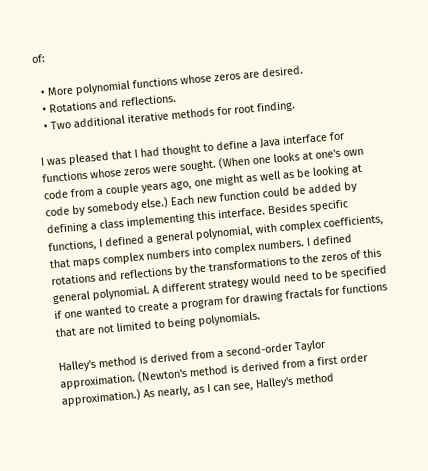of:

  • More polynomial functions whose zeros are desired.
  • Rotations and reflections.
  • Two additional iterative methods for root finding.

I was pleased that I had thought to define a Java interface for functions whose zeros were sought. (When one looks at one's own code from a couple years ago, one might as well as be looking at code by somebody else.) Each new function could be added by defining a class implementing this interface. Besides specific functions, I defined a general polynomial, with complex coefficients, that maps complex numbers into complex numbers. I defined rotations and reflections by the transformations to the zeros of this general polynomial. A different strategy would need to be specified if one wanted to create a program for drawing fractals for functions that are not limited to being polynomials.

Halley's method is derived from a second-order Taylor approximation. (Newton's method is derived from a first order approximation.) As nearly, as I can see, Halley's method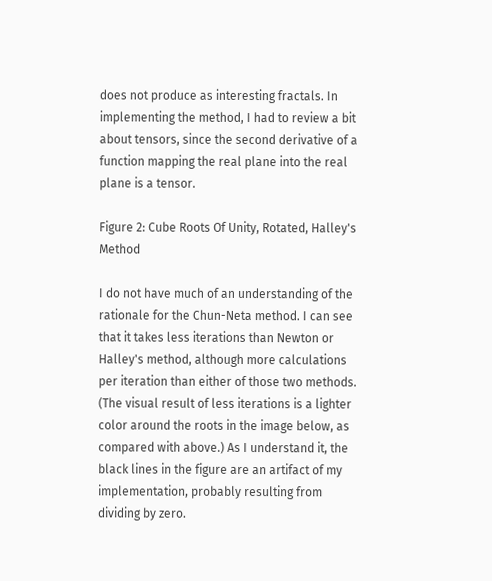does not produce as interesting fractals. In implementing the method, I had to review a bit about tensors, since the second derivative of a function mapping the real plane into the real plane is a tensor.

Figure 2: Cube Roots Of Unity, Rotated, Halley's Method

I do not have much of an understanding of the rationale for the Chun-Neta method. I can see that it takes less iterations than Newton or Halley's method, although more calculations per iteration than either of those two methods. (The visual result of less iterations is a lighter color around the roots in the image below, as compared with above.) As I understand it, the black lines in the figure are an artifact of my implementation, probably resulting from dividing by zero.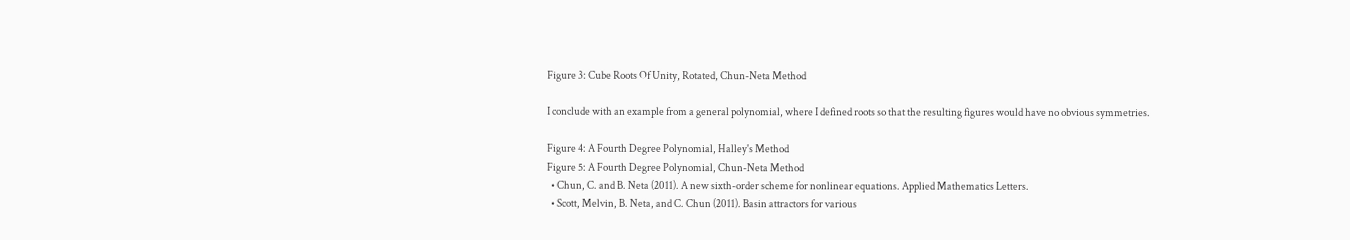Figure 3: Cube Roots Of Unity, Rotated, Chun-Neta Method

I conclude with an example from a general polynomial, where I defined roots so that the resulting figures would have no obvious symmetries.

Figure 4: A Fourth Degree Polynomial, Halley's Method
Figure 5: A Fourth Degree Polynomial, Chun-Neta Method
  • Chun, C. and B. Neta (2011). A new sixth-order scheme for nonlinear equations. Applied Mathematics Letters.
  • Scott, Melvin, B. Neta, and C. Chun (2011). Basin attractors for various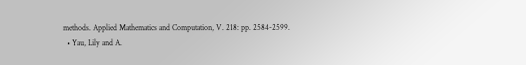methods. Applied Mathematics and Computation, V. 218: pp. 2584-2599.
  • Yau, Lily and A.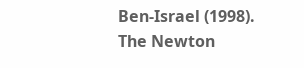Ben-Israel (1998). The Newton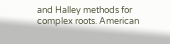and Halley methods for complex roots. American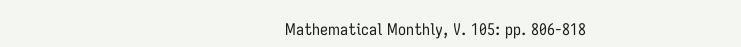Mathematical Monthly, V. 105: pp. 806-818